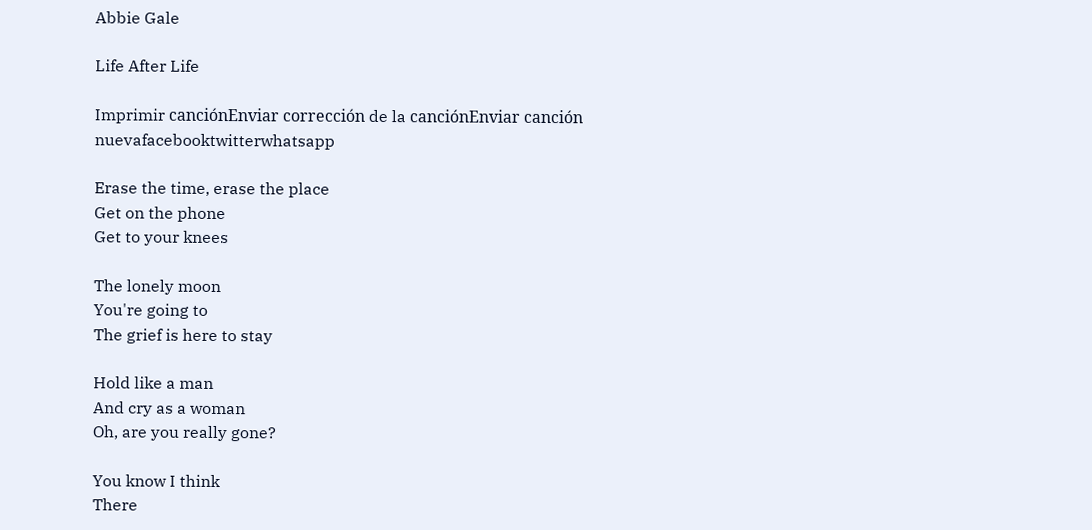Abbie Gale

Life After Life

Imprimir canciónEnviar corrección de la canciónEnviar canción nuevafacebooktwitterwhatsapp

Erase the time, erase the place
Get on the phone
Get to your knees

The lonely moon
You're going to
The grief is here to stay

Hold like a man
And cry as a woman
Oh, are you really gone?

You know I think
There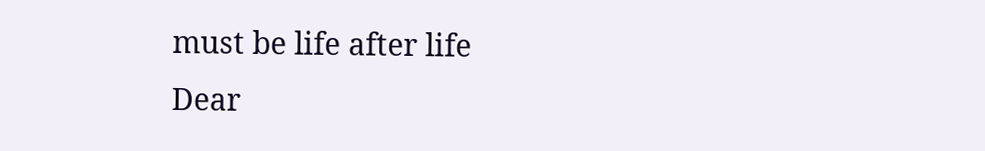must be life after life
Dear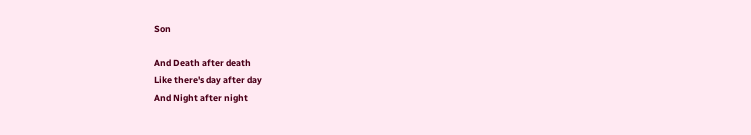Son

And Death after death
Like there's day after day
And Night after night